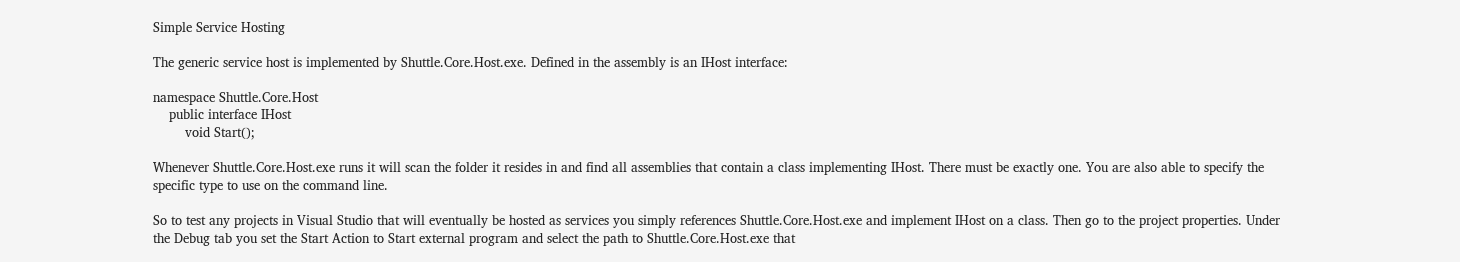Simple Service Hosting

The generic service host is implemented by Shuttle.Core.Host.exe. Defined in the assembly is an IHost interface:

namespace Shuttle.Core.Host
    public interface IHost
        void Start();

Whenever Shuttle.Core.Host.exe runs it will scan the folder it resides in and find all assemblies that contain a class implementing IHost. There must be exactly one. You are also able to specify the specific type to use on the command line.

So to test any projects in Visual Studio that will eventually be hosted as services you simply references Shuttle.Core.Host.exe and implement IHost on a class. Then go to the project properties. Under the Debug tab you set the Start Action to Start external program and select the path to Shuttle.Core.Host.exe that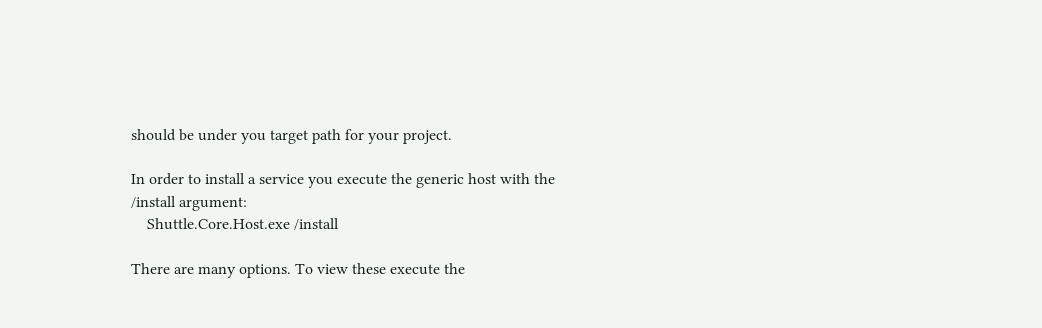should be under you target path for your project.

In order to install a service you execute the generic host with the /install argument:
    Shuttle.Core.Host.exe /install

There are many options. To view these execute the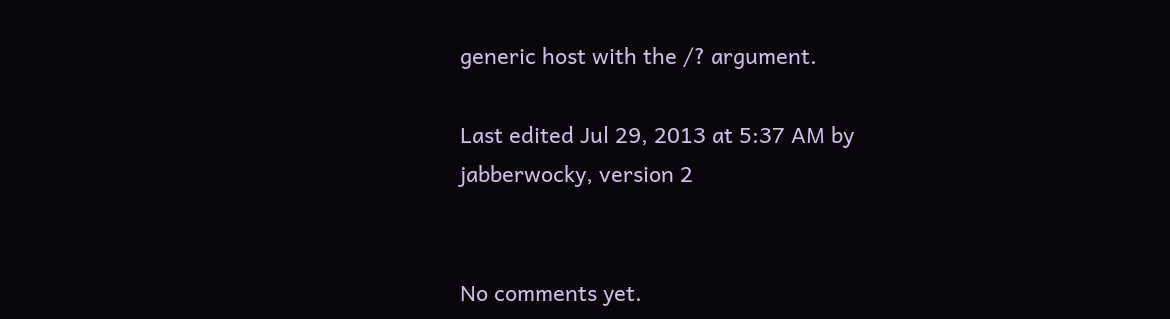generic host with the /? argument.

Last edited Jul 29, 2013 at 5:37 AM by jabberwocky, version 2


No comments yet.